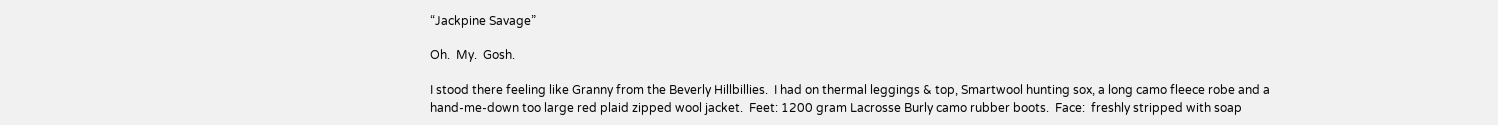“Jackpine Savage”

Oh.  My.  Gosh.

I stood there feeling like Granny from the Beverly Hillbillies.  I had on thermal leggings & top, Smartwool hunting sox, a long camo fleece robe and a hand-me-down too large red plaid zipped wool jacket.  Feet: 1200 gram Lacrosse Burly camo rubber boots.  Face:  freshly stripped with soap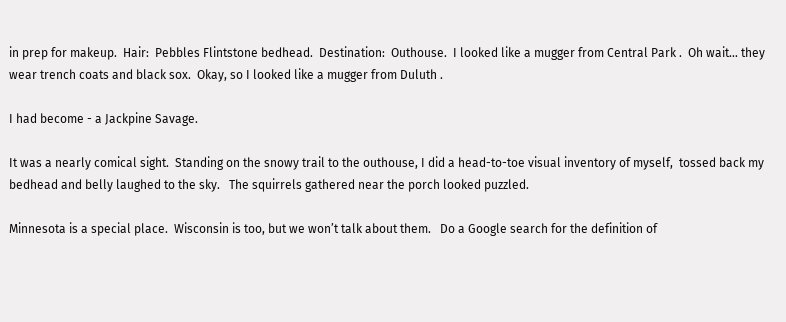in prep for makeup.  Hair:  Pebbles Flintstone bedhead.  Destination:  Outhouse.  I looked like a mugger from Central Park .  Oh wait… they wear trench coats and black sox.  Okay, so I looked like a mugger from Duluth .

I had become - a Jackpine Savage.

It was a nearly comical sight.  Standing on the snowy trail to the outhouse, I did a head-to-toe visual inventory of myself,  tossed back my bedhead and belly laughed to the sky.   The squirrels gathered near the porch looked puzzled.

Minnesota is a special place.  Wisconsin is too, but we won’t talk about them.   Do a Google search for the definition of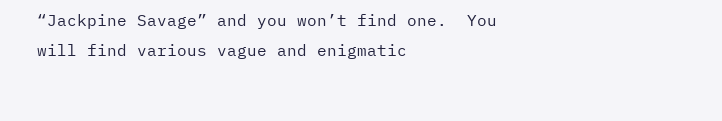“Jackpine Savage” and you won’t find one.  You will find various vague and enigmatic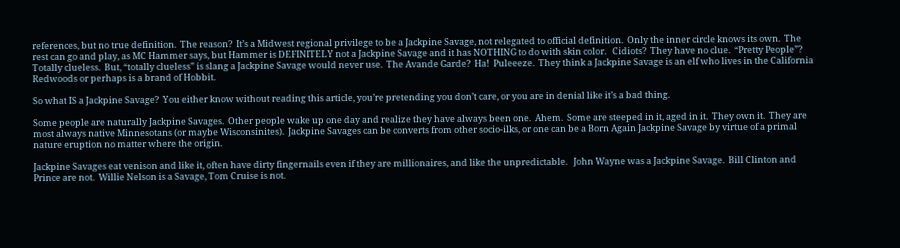references, but no true definition.  The reason?  It’s a Midwest regional privilege to be a Jackpine Savage, not relegated to official definition.  Only the inner circle knows its own.  The rest can go and play, as MC Hammer says, but Hammer is DEFINITELY not a Jackpine Savage and it has NOTHING to do with skin color.   Cidiots?  They have no clue.  “Pretty People”?  Totally clueless.  But, “totally clueless” is slang a Jackpine Savage would never use.  The Avande Garde?  Ha!  Puleeeze.  They think a Jackpine Savage is an elf who lives in the California Redwoods or perhaps is a brand of Hobbit.

So what IS a Jackpine Savage?  You either know without reading this article, you’re pretending you don’t care, or you are in denial like it’s a bad thing.

Some people are naturally Jackpine Savages.  Other people wake up one day and realize they have always been one.  Ahem.  Some are steeped in it, aged in it.  They own it.  They are most always native Minnesotans (or maybe Wisconsinites).  Jackpine Savages can be converts from other socio-ilks, or one can be a Born Again Jackpine Savage by virtue of a primal nature eruption no matter where the origin.

Jackpine Savages eat venison and like it, often have dirty fingernails even if they are millionaires, and like the unpredictable.   John Wayne was a Jackpine Savage.  Bill Clinton and Prince are not.  Willie Nelson is a Savage, Tom Cruise is not.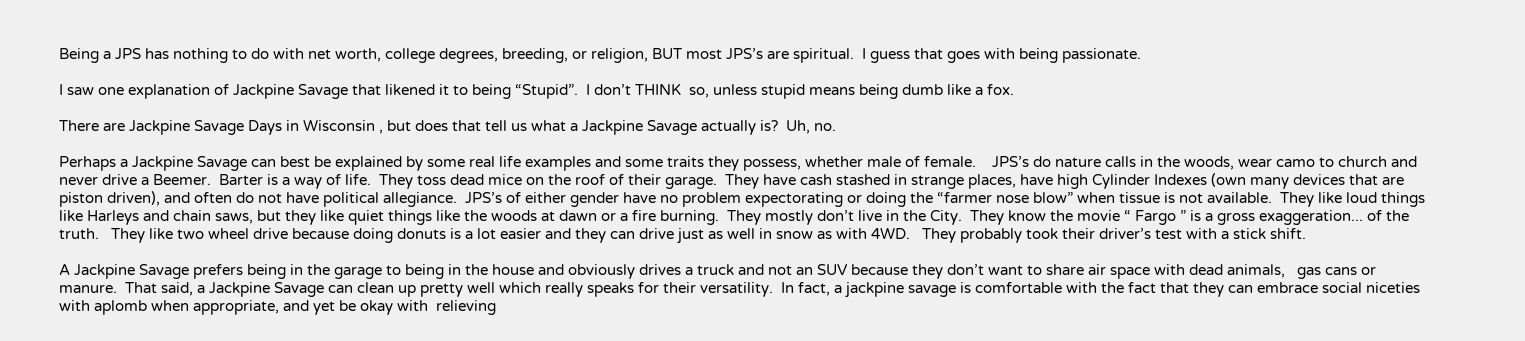Being a JPS has nothing to do with net worth, college degrees, breeding, or religion, BUT most JPS’s are spiritual.  I guess that goes with being passionate.

I saw one explanation of Jackpine Savage that likened it to being “Stupid”.  I don’t THINK  so, unless stupid means being dumb like a fox.

There are Jackpine Savage Days in Wisconsin , but does that tell us what a Jackpine Savage actually is?  Uh, no.

Perhaps a Jackpine Savage can best be explained by some real life examples and some traits they possess, whether male of female.    JPS’s do nature calls in the woods, wear camo to church and never drive a Beemer.  Barter is a way of life.  They toss dead mice on the roof of their garage.  They have cash stashed in strange places, have high Cylinder Indexes (own many devices that are piston driven), and often do not have political allegiance.  JPS’s of either gender have no problem expectorating or doing the “farmer nose blow” when tissue is not available.  They like loud things like Harleys and chain saws, but they like quiet things like the woods at dawn or a fire burning.  They mostly don’t live in the City.  They know the movie “ Fargo ” is a gross exaggeration... of the truth.   They like two wheel drive because doing donuts is a lot easier and they can drive just as well in snow as with 4WD.   They probably took their driver’s test with a stick shift.

A Jackpine Savage prefers being in the garage to being in the house and obviously drives a truck and not an SUV because they don’t want to share air space with dead animals,   gas cans or manure.  That said, a Jackpine Savage can clean up pretty well which really speaks for their versatility.  In fact, a jackpine savage is comfortable with the fact that they can embrace social niceties with aplomb when appropriate, and yet be okay with  relieving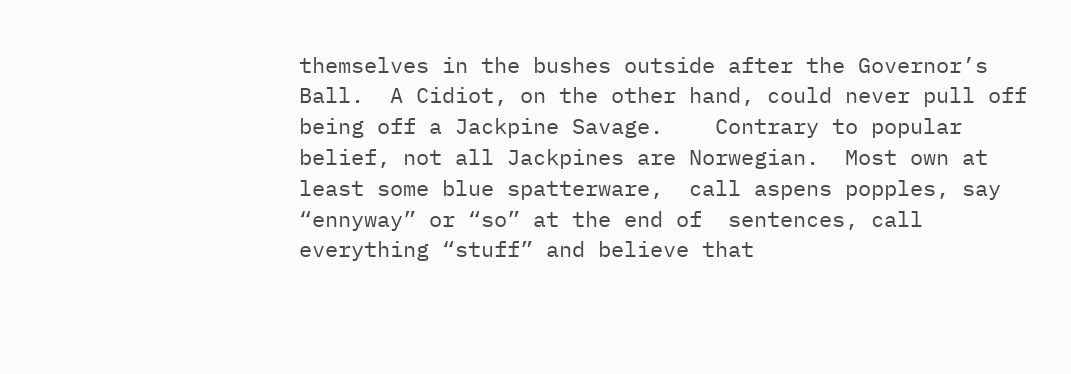themselves in the bushes outside after the Governor’s Ball.  A Cidiot, on the other hand, could never pull off being off a Jackpine Savage.    Contrary to popular belief, not all Jackpines are Norwegian.  Most own at least some blue spatterware,  call aspens popples, say “ennyway” or “so” at the end of  sentences, call everything “stuff” and believe that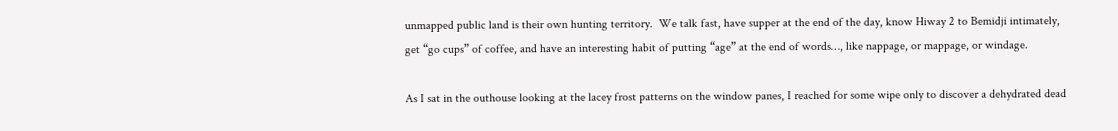unmapped public land is their own hunting territory.  We talk fast, have supper at the end of the day, know Hiway 2 to Bemidji intimately, get “go cups” of coffee, and have an interesting habit of putting “age” at the end of words…, like nappage, or mappage, or windage.

As I sat in the outhouse looking at the lacey frost patterns on the window panes, I reached for some wipe only to discover a dehydrated dead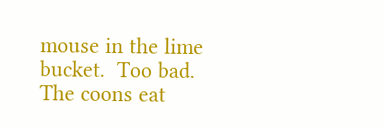mouse in the lime bucket.  Too bad.  The coons eat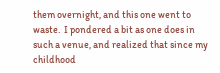them overnight, and this one went to waste.  I pondered a bit as one does in such a venue, and realized that since my childhood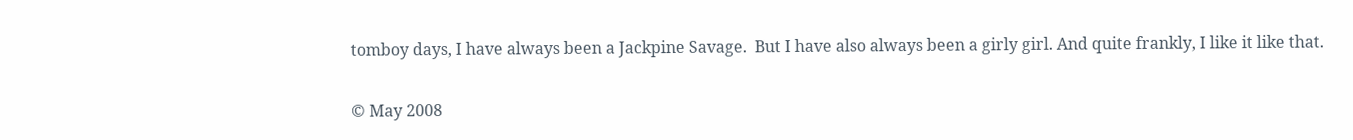tomboy days, I have always been a Jackpine Savage.  But I have also always been a girly girl. And quite frankly, I like it like that.


© May 2008